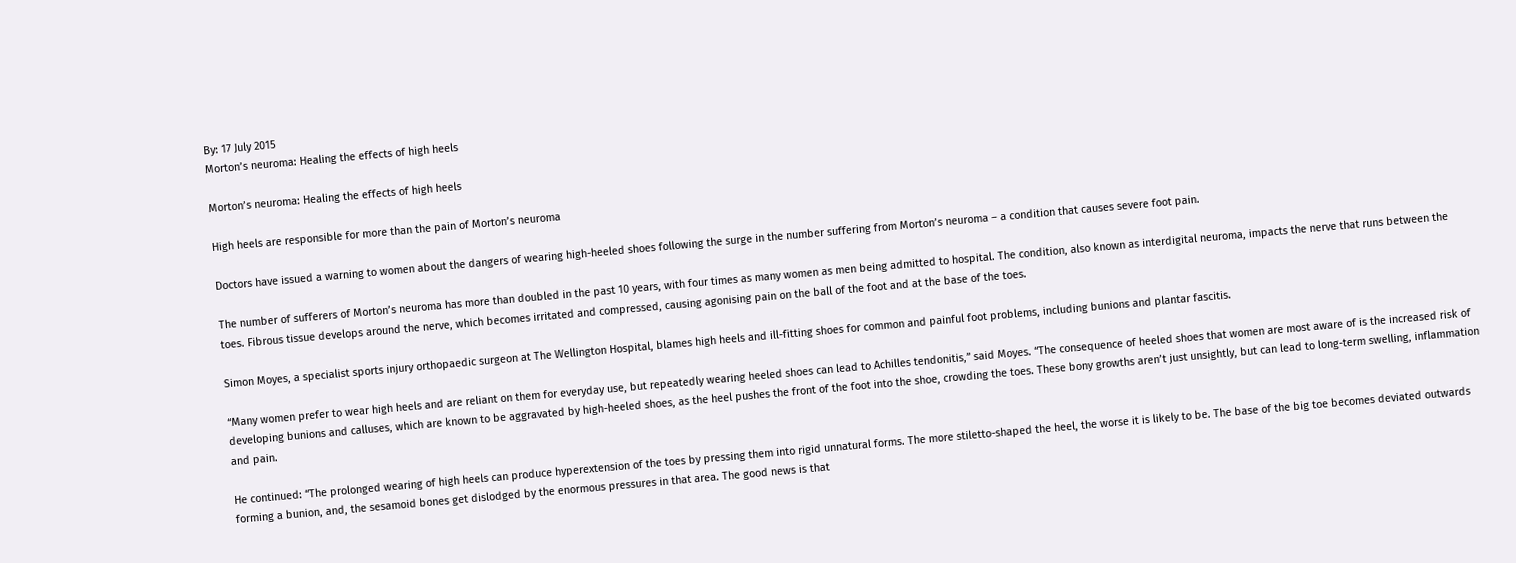By: 17 July 2015
Morton’s neuroma: Healing the effects of high heels

Morton’s neuroma: Healing the effects of high heels

High heels are responsible for more than the pain of Morton’s neuroma

Doctors have issued a warning to women about the dangers of wearing high-heeled shoes following the surge in the number suffering from Morton’s neuroma – a condition that causes severe foot pain.

The number of sufferers of Morton’s neuroma has more than doubled in the past 10 years, with four times as many women as men being admitted to hospital. The condition, also known as interdigital neuroma, impacts the nerve that runs between the toes. Fibrous tissue develops around the nerve, which becomes irritated and compressed, causing agonising pain on the ball of the foot and at the base of the toes.

Simon Moyes, a specialist sports injury orthopaedic surgeon at The Wellington Hospital, blames high heels and ill-fitting shoes for common and painful foot problems, including bunions and plantar fascitis.

“Many women prefer to wear high heels and are reliant on them for everyday use, but repeatedly wearing heeled shoes can lead to Achilles tendonitis,” said Moyes. “The consequence of heeled shoes that women are most aware of is the increased risk of developing bunions and calluses, which are known to be aggravated by high-heeled shoes, as the heel pushes the front of the foot into the shoe, crowding the toes. These bony growths aren’t just unsightly, but can lead to long-term swelling, inflammation and pain.

He continued: “The prolonged wearing of high heels can produce hyperextension of the toes by pressing them into rigid unnatural forms. The more stiletto-shaped the heel, the worse it is likely to be. The base of the big toe becomes deviated outwards forming a bunion, and, the sesamoid bones get dislodged by the enormous pressures in that area. The good news is that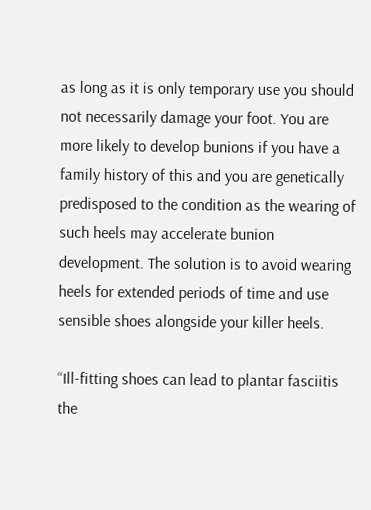as long as it is only temporary use you should not necessarily damage your foot. You are more likely to develop bunions if you have a family history of this and you are genetically predisposed to the condition as the wearing of such heels may accelerate bunion development. The solution is to avoid wearing heels for extended periods of time and use sensible shoes alongside your killer heels.

“Ill-fitting shoes can lead to plantar fasciitis the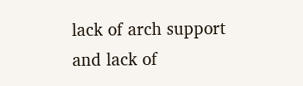lack of arch support and lack of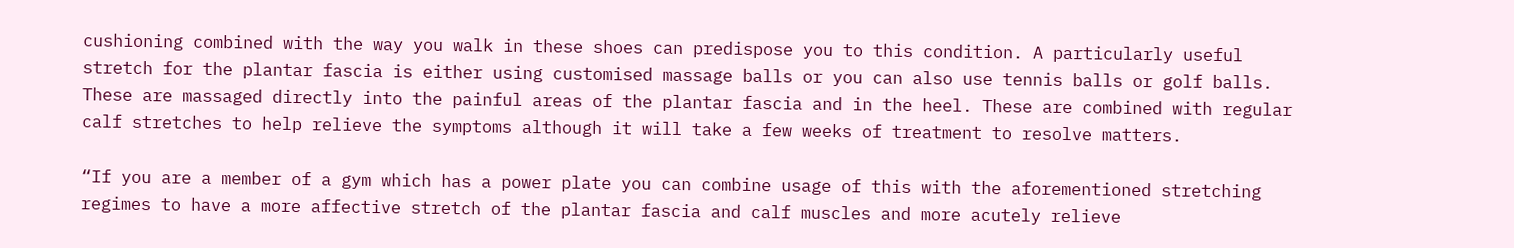cushioning combined with the way you walk in these shoes can predispose you to this condition. A particularly useful stretch for the plantar fascia is either using customised massage balls or you can also use tennis balls or golf balls. These are massaged directly into the painful areas of the plantar fascia and in the heel. These are combined with regular calf stretches to help relieve the symptoms although it will take a few weeks of treatment to resolve matters.

“If you are a member of a gym which has a power plate you can combine usage of this with the aforementioned stretching regimes to have a more affective stretch of the plantar fascia and calf muscles and more acutely relieve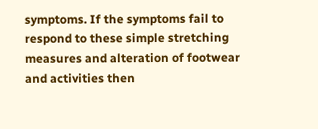symptoms. If the symptoms fail to respond to these simple stretching measures and alteration of footwear and activities then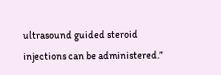ultrasound guided steroid injections can be administered.”